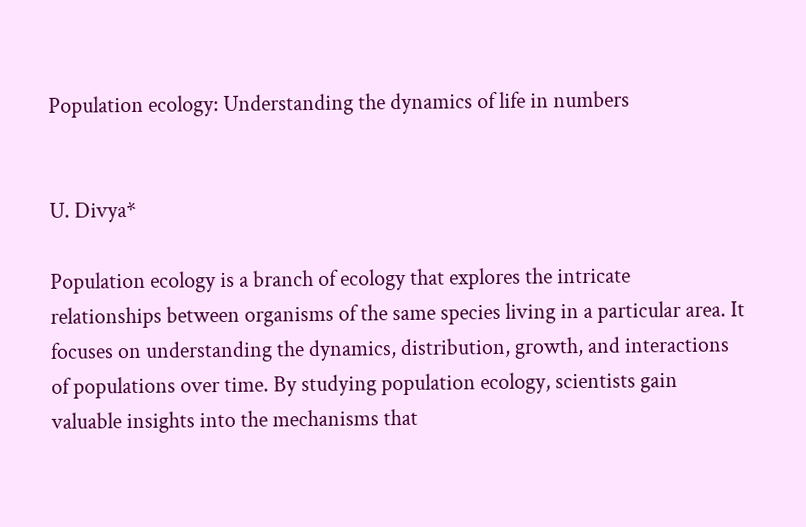Population ecology: Understanding the dynamics of life in numbers


U. Divya*

Population ecology is a branch of ecology that explores the intricate relationships between organisms of the same species living in a particular area. It focuses on understanding the dynamics, distribution, growth, and interactions of populations over time. By studying population ecology, scientists gain valuable insights into the mechanisms that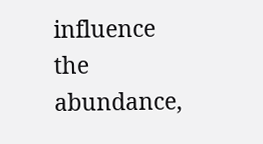influence the abundance,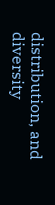distribution, and diversity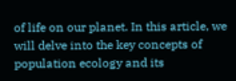of life on our planet. In this article, we will delve into the key concepts of population ecology and its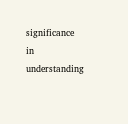significance in understanding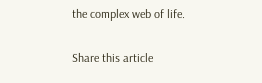the complex web of life.

Share this article